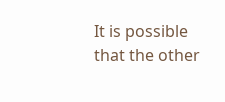It is possible that the other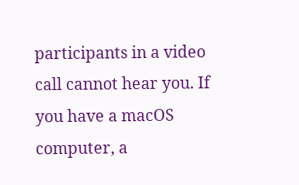participants in a video call cannot hear you. If you have a macOS computer, a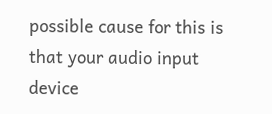possible cause for this is that your audio input device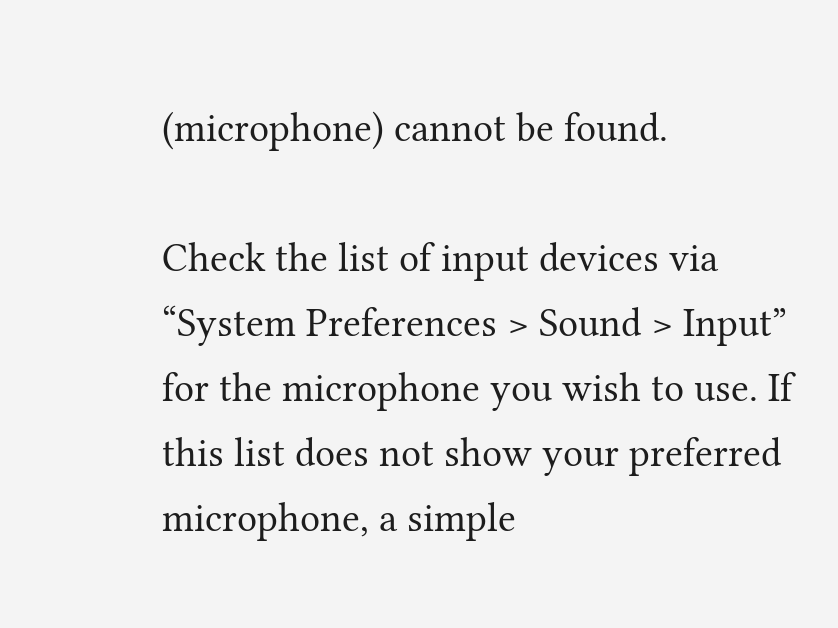(microphone) cannot be found.

Check the list of input devices via “System Preferences > Sound > Input” for the microphone you wish to use. If this list does not show your preferred microphone, a simple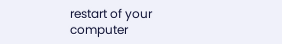restart of your computer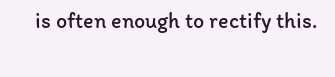is often enough to rectify this.